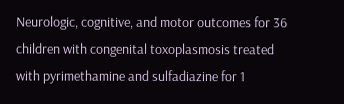Neurologic, cognitive, and motor outcomes for 36 children with congenital toxoplasmosis treated with pyrimethamine and sulfadiazine for 1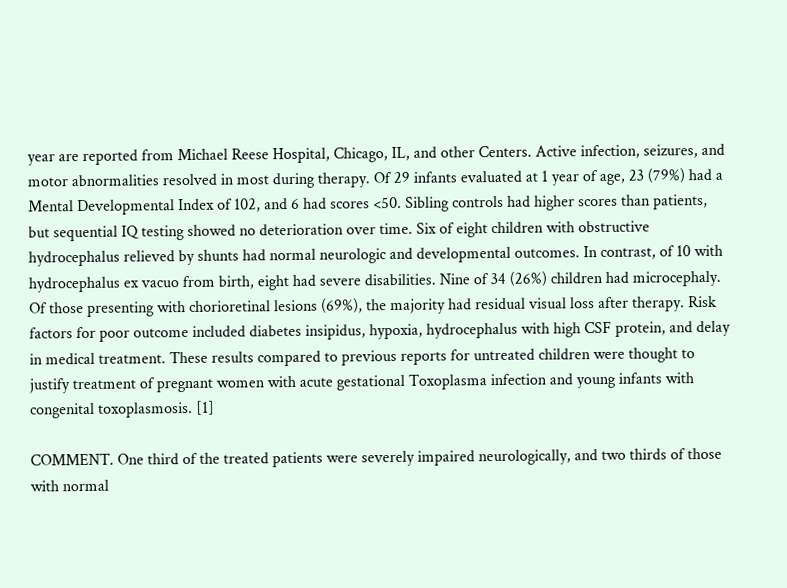year are reported from Michael Reese Hospital, Chicago, IL, and other Centers. Active infection, seizures, and motor abnormalities resolved in most during therapy. Of 29 infants evaluated at 1 year of age, 23 (79%) had a Mental Developmental Index of 102, and 6 had scores <50. Sibling controls had higher scores than patients, but sequential IQ testing showed no deterioration over time. Six of eight children with obstructive hydrocephalus relieved by shunts had normal neurologic and developmental outcomes. In contrast, of 10 with hydrocephalus ex vacuo from birth, eight had severe disabilities. Nine of 34 (26%) children had microcephaly. Of those presenting with chorioretinal lesions (69%), the majority had residual visual loss after therapy. Risk factors for poor outcome included diabetes insipidus, hypoxia, hydrocephalus with high CSF protein, and delay in medical treatment. These results compared to previous reports for untreated children were thought to justify treatment of pregnant women with acute gestational Toxoplasma infection and young infants with congenital toxoplasmosis. [1]

COMMENT. One third of the treated patients were severely impaired neurologically, and two thirds of those with normal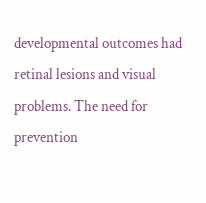developmental outcomes had retinal lesions and visual problems. The need for prevention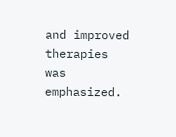and improved therapies was emphasized.